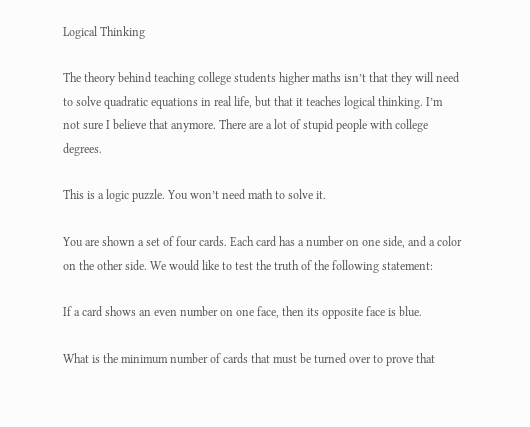Logical Thinking

The theory behind teaching college students higher maths isn’t that they will need to solve quadratic equations in real life, but that it teaches logical thinking. I’m not sure I believe that anymore. There are a lot of stupid people with college degrees.

This is a logic puzzle. You won’t need math to solve it.

You are shown a set of four cards. Each card has a number on one side, and a color on the other side. We would like to test the truth of the following statement:

If a card shows an even number on one face, then its opposite face is blue.

What is the minimum number of cards that must be turned over to prove that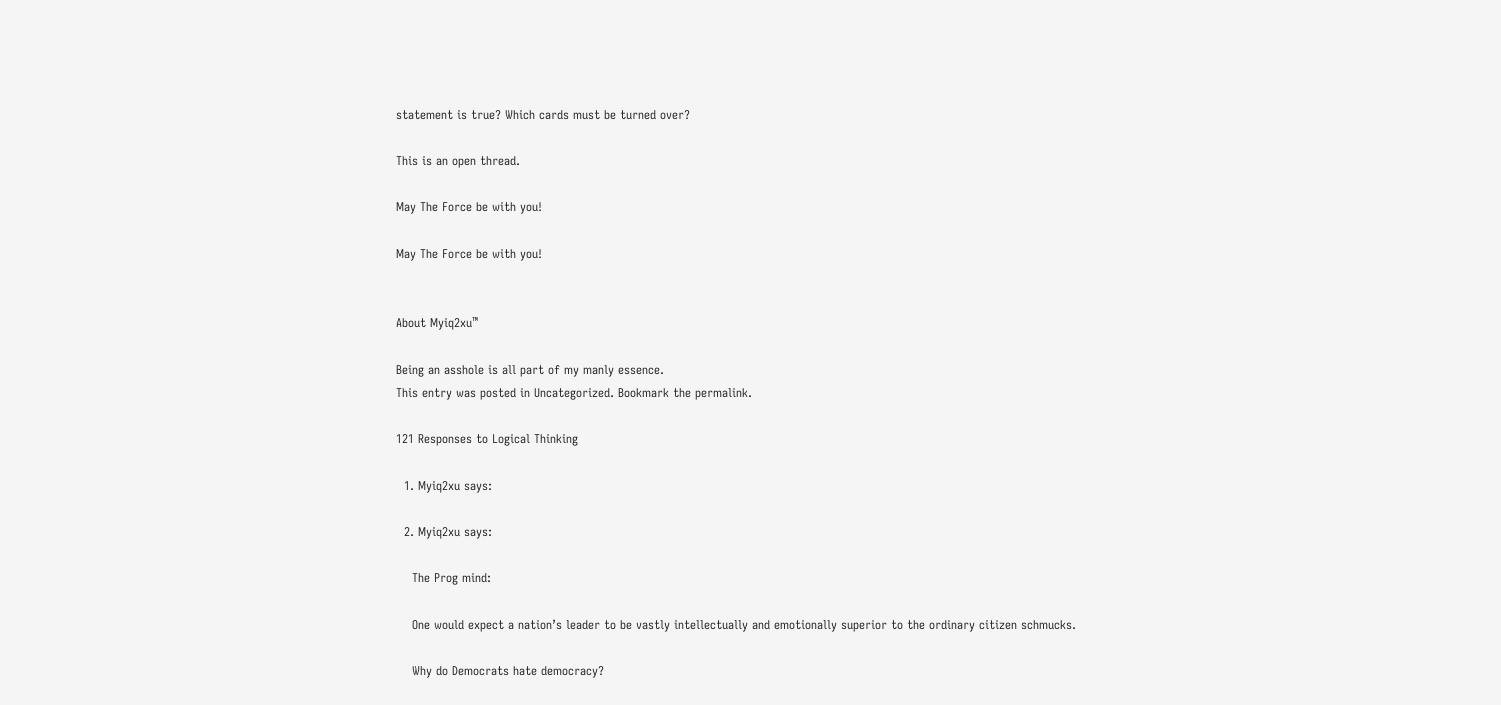statement is true? Which cards must be turned over?

This is an open thread.

May The Force be with you!

May The Force be with you!


About Myiq2xu™

Being an asshole is all part of my manly essence.
This entry was posted in Uncategorized. Bookmark the permalink.

121 Responses to Logical Thinking

  1. Myiq2xu says:

  2. Myiq2xu says:

    The Prog mind:

    One would expect a nation’s leader to be vastly intellectually and emotionally superior to the ordinary citizen schmucks.

    Why do Democrats hate democracy?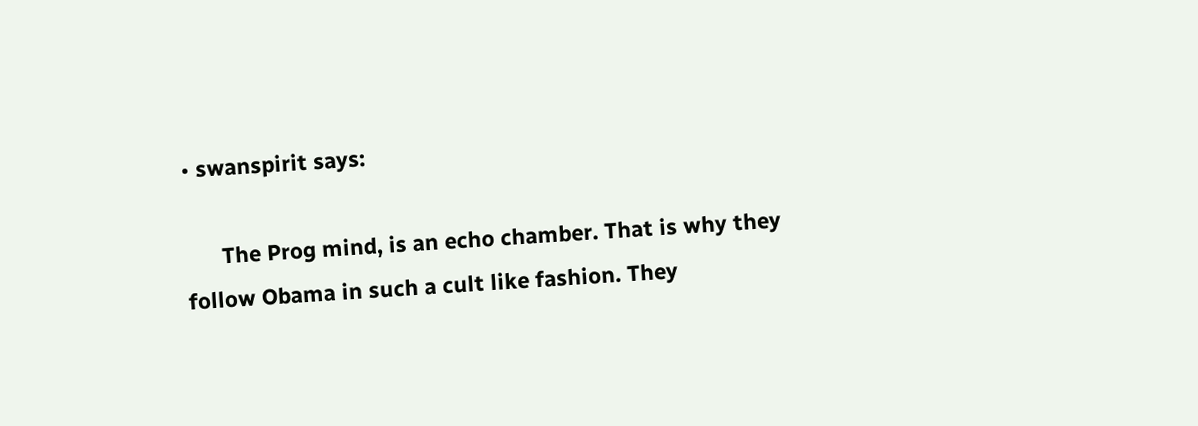• swanspirit says:

      The Prog mind, is an echo chamber. That is why they follow Obama in such a cult like fashion. They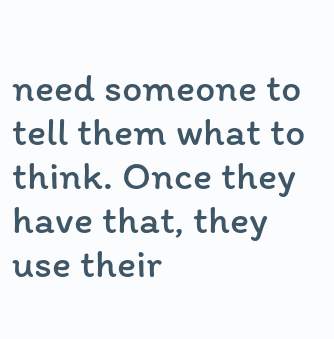need someone to tell them what to think. Once they have that, they use their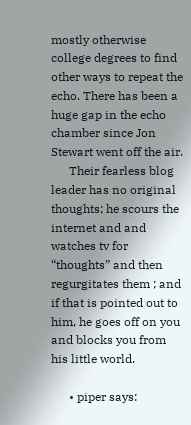mostly otherwise college degrees to find other ways to repeat the echo. There has been a huge gap in the echo chamber since Jon Stewart went off the air.
      Their fearless blog leader has no original thoughts; he scours the internet and and watches tv for “thoughts” and then regurgitates them ; and if that is pointed out to him, he goes off on you and blocks you from his little world.

      • piper says: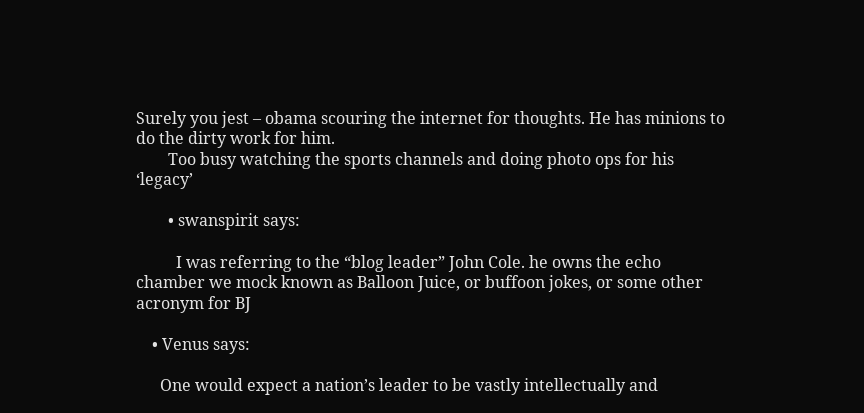Surely you jest – obama scouring the internet for thoughts. He has minions to do the dirty work for him.
        Too busy watching the sports channels and doing photo ops for his ‘legacy’

        • swanspirit says:

          I was referring to the “blog leader” John Cole. he owns the echo chamber we mock known as Balloon Juice, or buffoon jokes, or some other acronym for BJ

    • Venus says:

      One would expect a nation’s leader to be vastly intellectually and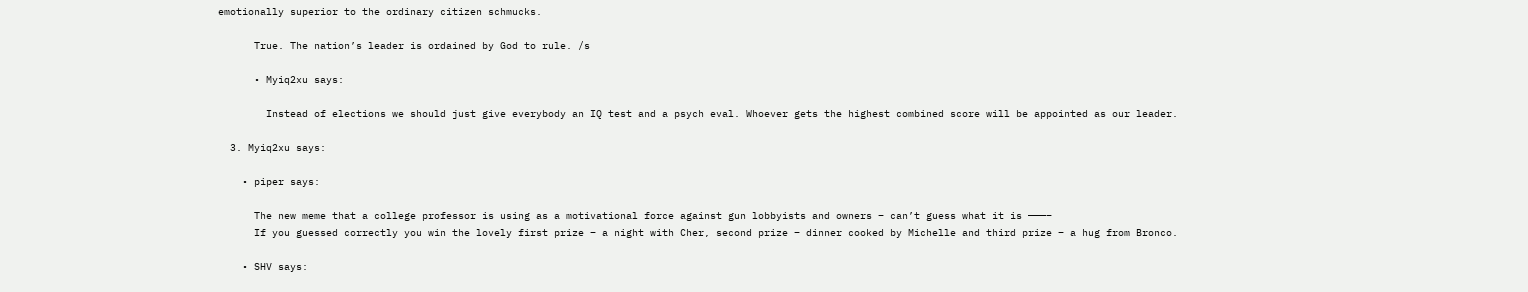emotionally superior to the ordinary citizen schmucks.

      True. The nation’s leader is ordained by God to rule. /s

      • Myiq2xu says:

        Instead of elections we should just give everybody an IQ test and a psych eval. Whoever gets the highest combined score will be appointed as our leader.

  3. Myiq2xu says:

    • piper says:

      The new meme that a college professor is using as a motivational force against gun lobbyists and owners – can’t guess what it is ———–
      If you guessed correctly you win the lovely first prize – a night with Cher, second prize – dinner cooked by Michelle and third prize – a hug from Bronco.

    • SHV says: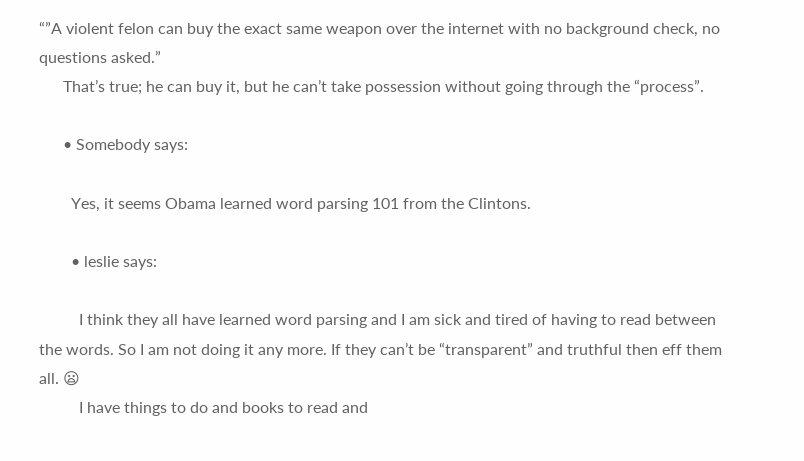“”A violent felon can buy the exact same weapon over the internet with no background check, no questions asked.”
      That’s true; he can buy it, but he can’t take possession without going through the “process”.

      • Somebody says:

        Yes, it seems Obama learned word parsing 101 from the Clintons.

        • leslie says:

          I think they all have learned word parsing and I am sick and tired of having to read between the words. So I am not doing it any more. If they can’t be “transparent” and truthful then eff them all. 😦
          I have things to do and books to read and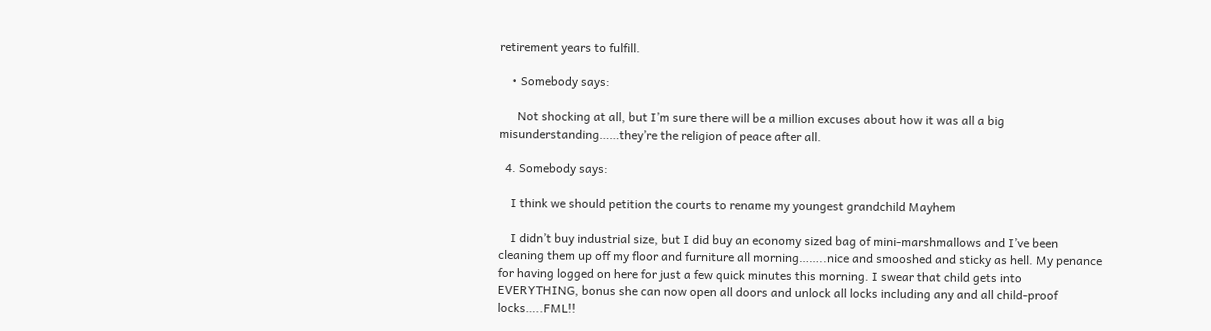retirement years to fulfill.

    • Somebody says:

      Not shocking at all, but I’m sure there will be a million excuses about how it was all a big misunderstanding……they’re the religion of peace after all.

  4. Somebody says:

    I think we should petition the courts to rename my youngest grandchild Mayhem

    I didn’t buy industrial size, but I did buy an economy sized bag of mini-marshmallows and I’ve been cleaning them up off my floor and furniture all morning……..nice and smooshed and sticky as hell. My penance for having logged on here for just a few quick minutes this morning. I swear that child gets into EVERYTHING, bonus she can now open all doors and unlock all locks including any and all child-proof locks…..FML!!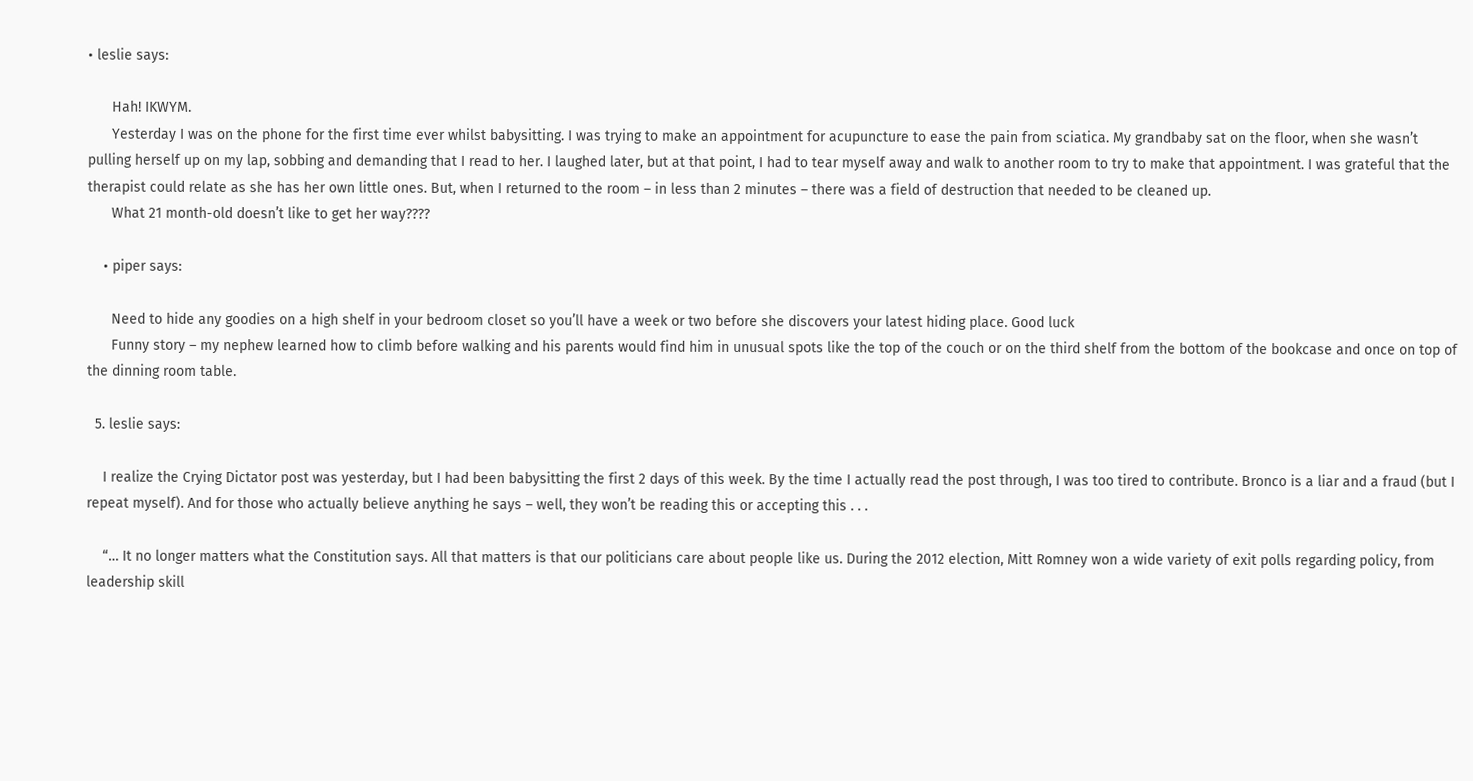• leslie says:

      Hah! IKWYM.
      Yesterday I was on the phone for the first time ever whilst babysitting. I was trying to make an appointment for acupuncture to ease the pain from sciatica. My grandbaby sat on the floor, when she wasn’t pulling herself up on my lap, sobbing and demanding that I read to her. I laughed later, but at that point, I had to tear myself away and walk to another room to try to make that appointment. I was grateful that the therapist could relate as she has her own little ones. But, when I returned to the room – in less than 2 minutes – there was a field of destruction that needed to be cleaned up.
      What 21 month-old doesn’t like to get her way????

    • piper says:

      Need to hide any goodies on a high shelf in your bedroom closet so you’ll have a week or two before she discovers your latest hiding place. Good luck
      Funny story – my nephew learned how to climb before walking and his parents would find him in unusual spots like the top of the couch or on the third shelf from the bottom of the bookcase and once on top of the dinning room table.

  5. leslie says:

    I realize the Crying Dictator post was yesterday, but I had been babysitting the first 2 days of this week. By the time I actually read the post through, I was too tired to contribute. Bronco is a liar and a fraud (but I repeat myself). And for those who actually believe anything he says – well, they won’t be reading this or accepting this . . .

    “… It no longer matters what the Constitution says. All that matters is that our politicians care about people like us. During the 2012 election, Mitt Romney won a wide variety of exit polls regarding policy, from leadership skill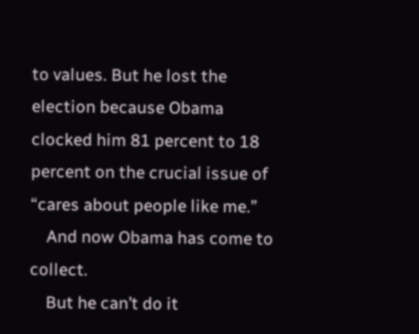to values. But he lost the election because Obama clocked him 81 percent to 18 percent on the crucial issue of “cares about people like me.”
    And now Obama has come to collect.
    But he can’t do it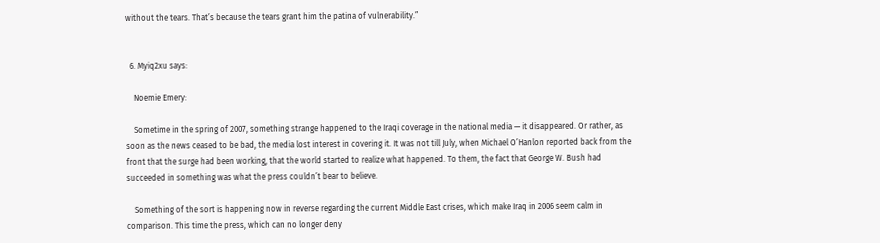without the tears. That’s because the tears grant him the patina of vulnerability.”


  6. Myiq2xu says:

    Noemie Emery:

    Sometime in the spring of 2007, something strange happened to the Iraqi coverage in the national media — it disappeared. Or rather, as soon as the news ceased to be bad, the media lost interest in covering it. It was not till July, when Michael O’Hanlon reported back from the front that the surge had been working, that the world started to realize what happened. To them, the fact that George W. Bush had succeeded in something was what the press couldn’t bear to believe.

    Something of the sort is happening now in reverse regarding the current Middle East crises, which make Iraq in 2006 seem calm in comparison. This time the press, which can no longer deny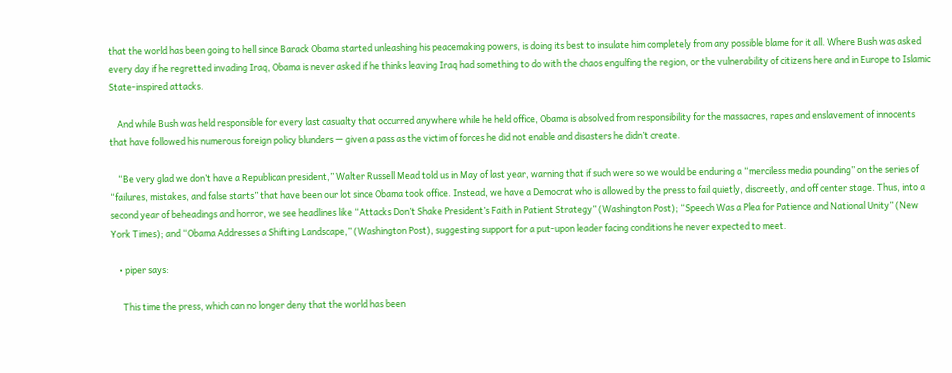that the world has been going to hell since Barack Obama started unleashing his peacemaking powers, is doing its best to insulate him completely from any possible blame for it all. Where Bush was asked every day if he regretted invading Iraq, Obama is never asked if he thinks leaving Iraq had something to do with the chaos engulfing the region, or the vulnerability of citizens here and in Europe to Islamic State-inspired attacks.

    And while Bush was held responsible for every last casualty that occurred anywhere while he held office, Obama is absolved from responsibility for the massacres, rapes and enslavement of innocents that have followed his numerous foreign policy blunders — given a pass as the victim of forces he did not enable and disasters he didn’t create.

    “Be very glad we don’t have a Republican president,” Walter Russell Mead told us in May of last year, warning that if such were so we would be enduring a “merciless media pounding” on the series of “failures, mistakes, and false starts” that have been our lot since Obama took office. Instead, we have a Democrat who is allowed by the press to fail quietly, discreetly, and off center stage. Thus, into a second year of beheadings and horror, we see headlines like “Attacks Don’t Shake President’s Faith in Patient Strategy” (Washington Post); “Speech Was a Plea for Patience and National Unity” (New York Times); and “Obama Addresses a Shifting Landscape,” (Washington Post), suggesting support for a put-upon leader facing conditions he never expected to meet.

    • piper says:

      This time the press, which can no longer deny that the world has been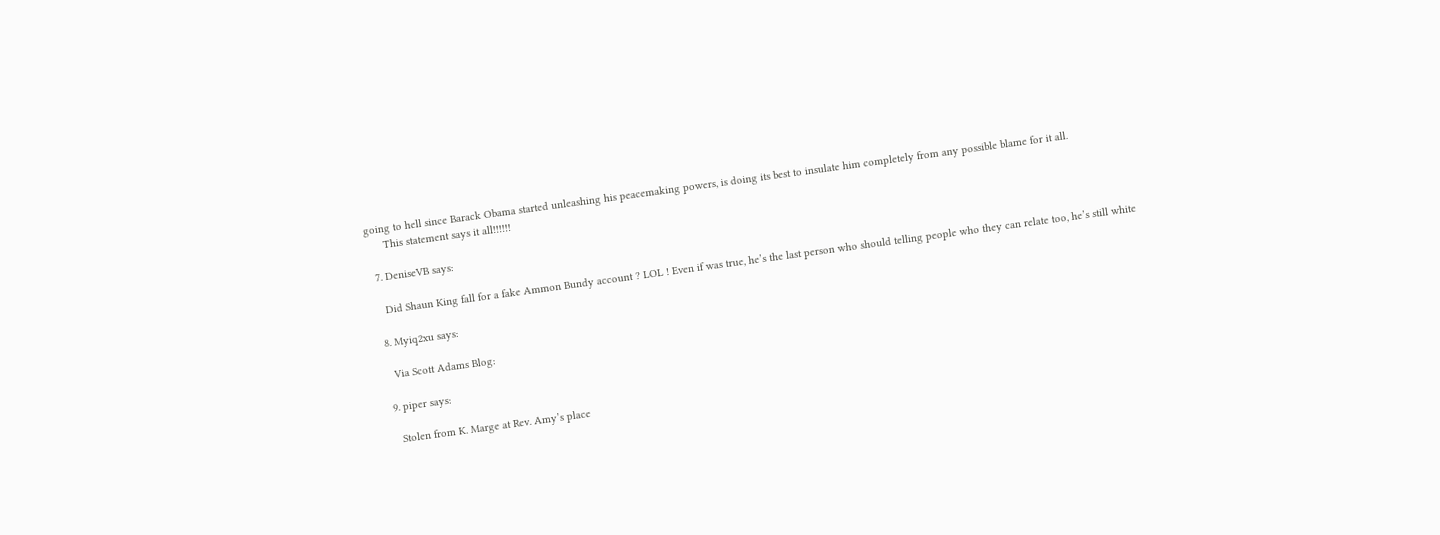going to hell since Barack Obama started unleashing his peacemaking powers, is doing its best to insulate him completely from any possible blame for it all.
      This statement says it all!!!!!!

  7. DeniseVB says:

    Did Shaun King fall for a fake Ammon Bundy account ? LOL ! Even if was true, he’s the last person who should telling people who they can relate too, he’s still white

  8. Myiq2xu says:

    Via Scott Adams Blog:

  9. piper says:

    Stolen from K. Marge at Rev. Amy’s place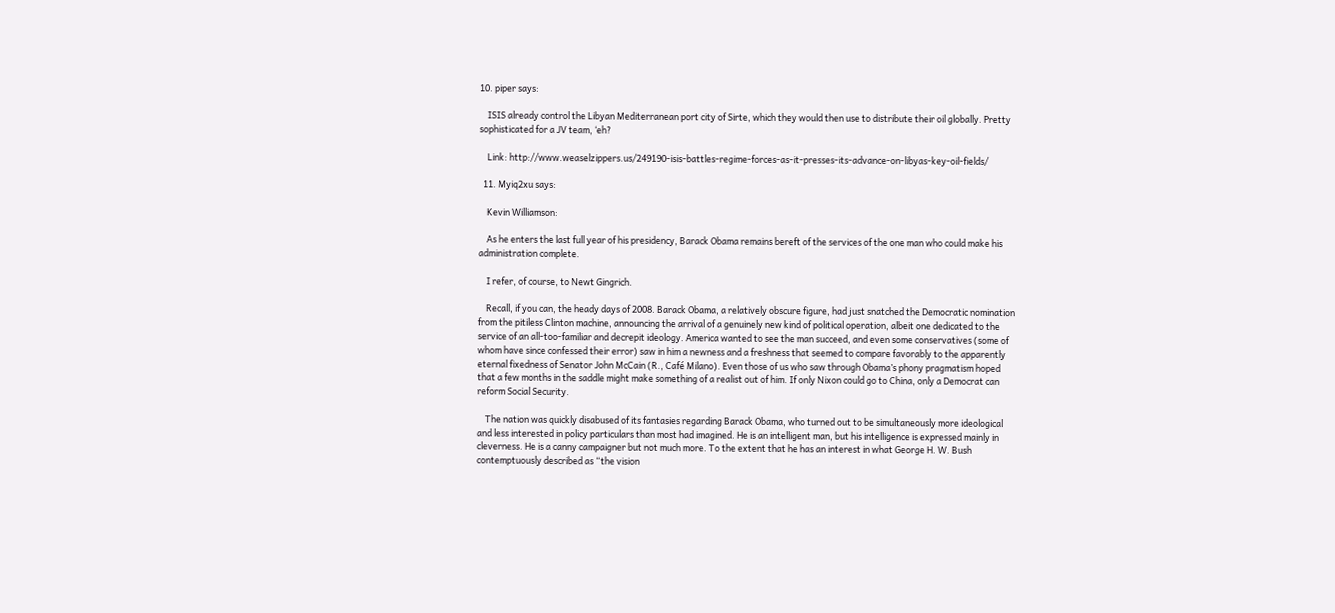10. piper says:

    ISIS already control the Libyan Mediterranean port city of Sirte, which they would then use to distribute their oil globally. Pretty sophisticated for a JV team, ‘eh?

    Link: http://www.weaselzippers.us/249190-isis-battles-regime-forces-as-it-presses-its-advance-on-libyas-key-oil-fields/

  11. Myiq2xu says:

    Kevin Williamson:

    As he enters the last full year of his presidency, Barack Obama remains bereft of the services of the one man who could make his administration complete.

    I refer, of course, to Newt Gingrich.

    Recall, if you can, the heady days of 2008. Barack Obama, a relatively obscure figure, had just snatched the Democratic nomination from the pitiless Clinton machine, announcing the arrival of a genuinely new kind of political operation, albeit one dedicated to the service of an all-too-familiar and decrepit ideology. America wanted to see the man succeed, and even some conservatives (some of whom have since confessed their error) saw in him a newness and a freshness that seemed to compare favorably to the apparently eternal fixedness of Senator John McCain (R., Café Milano). Even those of us who saw through Obama’s phony pragmatism hoped that a few months in the saddle might make something of a realist out of him. If only Nixon could go to China, only a Democrat can reform Social Security.

    The nation was quickly disabused of its fantasies regarding Barack Obama, who turned out to be simultaneously more ideological and less interested in policy particulars than most had imagined. He is an intelligent man, but his intelligence is expressed mainly in cleverness. He is a canny campaigner but not much more. To the extent that he has an interest in what George H. W. Bush contemptuously described as “the vision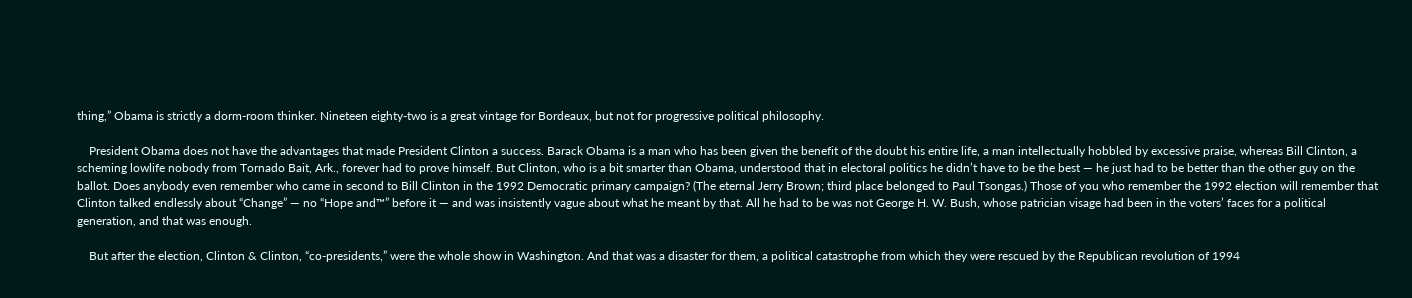thing,” Obama is strictly a dorm-room thinker. Nineteen eighty-two is a great vintage for Bordeaux, but not for progressive political philosophy.

    President Obama does not have the advantages that made President Clinton a success. Barack Obama is a man who has been given the benefit of the doubt his entire life, a man intellectually hobbled by excessive praise, whereas Bill Clinton, a scheming lowlife nobody from Tornado Bait, Ark., forever had to prove himself. But Clinton, who is a bit smarter than Obama, understood that in electoral politics he didn’t have to be the best — he just had to be better than the other guy on the ballot. Does anybody even remember who came in second to Bill Clinton in the 1992 Democratic primary campaign? (The eternal Jerry Brown; third place belonged to Paul Tsongas.) Those of you who remember the 1992 election will remember that Clinton talked endlessly about “Change” — no “Hope and™” before it — and was insistently vague about what he meant by that. All he had to be was not George H. W. Bush, whose patrician visage had been in the voters’ faces for a political generation, and that was enough.

    But after the election, Clinton & Clinton, “co-presidents,” were the whole show in Washington. And that was a disaster for them, a political catastrophe from which they were rescued by the Republican revolution of 1994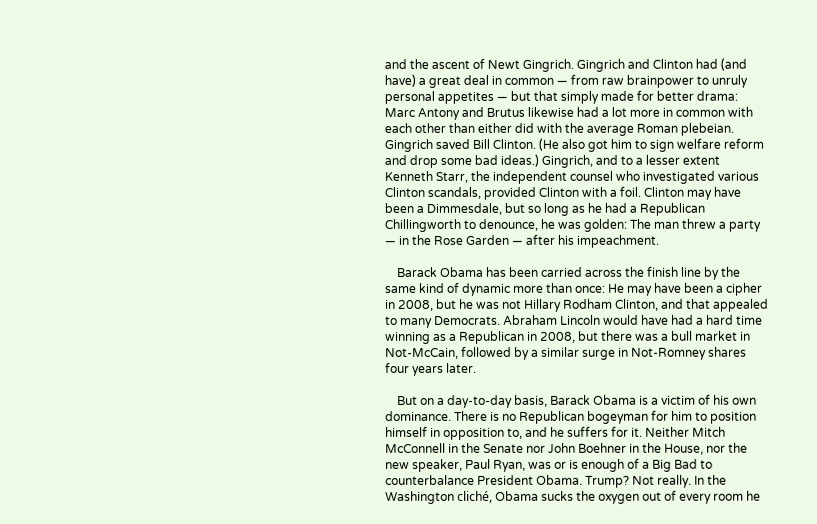and the ascent of Newt Gingrich. Gingrich and Clinton had (and have) a great deal in common — from raw brainpower to unruly personal appetites — but that simply made for better drama: Marc Antony and Brutus likewise had a lot more in common with each other than either did with the average Roman plebeian. Gingrich saved Bill Clinton. (He also got him to sign welfare reform and drop some bad ideas.) Gingrich, and to a lesser extent Kenneth Starr, the independent counsel who investigated various Clinton scandals, provided Clinton with a foil. Clinton may have been a Dimmesdale, but so long as he had a Republican Chillingworth to denounce, he was golden: The man threw a party — in the Rose Garden — after his impeachment.

    Barack Obama has been carried across the finish line by the same kind of dynamic more than once: He may have been a cipher in 2008, but he was not Hillary Rodham Clinton, and that appealed to many Democrats. Abraham Lincoln would have had a hard time winning as a Republican in 2008, but there was a bull market in Not-McCain, followed by a similar surge in Not-Romney shares four years later.

    But on a day-to-day basis, Barack Obama is a victim of his own dominance. There is no Republican bogeyman for him to position himself in opposition to, and he suffers for it. Neither Mitch McConnell in the Senate nor John Boehner in the House, nor the new speaker, Paul Ryan, was or is enough of a Big Bad to counterbalance President Obama. Trump? Not really. In the Washington cliché, Obama sucks the oxygen out of every room he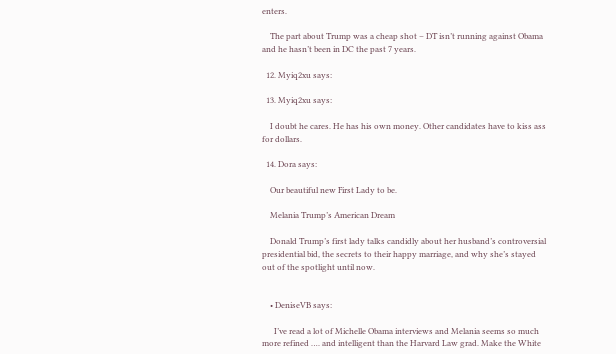enters.

    The part about Trump was a cheap shot – DT isn’t running against Obama and he hasn’t been in DC the past 7 years.

  12. Myiq2xu says:

  13. Myiq2xu says:

    I doubt he cares. He has his own money. Other candidates have to kiss ass for dollars.

  14. Dora says:

    Our beautiful new First Lady to be.

    Melania Trump’s American Dream

    Donald Trump’s first lady talks candidly about her husband’s controversial presidential bid, the secrets to their happy marriage, and why she’s stayed out of the spotlight until now.


    • DeniseVB says:

      I’ve read a lot of Michelle Obama interviews and Melania seems so much more refined …. and intelligent than the Harvard Law grad. Make the White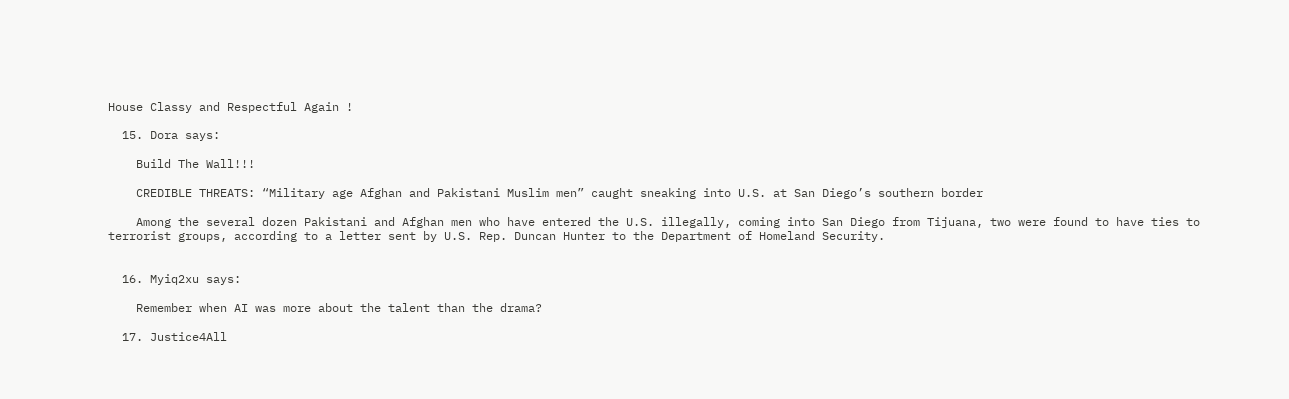House Classy and Respectful Again !

  15. Dora says:

    Build The Wall!!!

    CREDIBLE THREATS: “Military age Afghan and Pakistani Muslim men” caught sneaking into U.S. at San Diego’s southern border

    Among the several dozen Pakistani and Afghan men who have entered the U.S. illegally, coming into San Diego from Tijuana, two were found to have ties to terrorist groups, according to a letter sent by U.S. Rep. Duncan Hunter to the Department of Homeland Security.


  16. Myiq2xu says:

    Remember when AI was more about the talent than the drama?

  17. Justice4All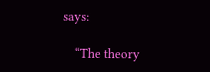says:

    “The theory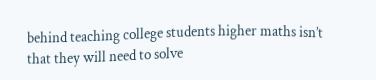behind teaching college students higher maths isn’t that they will need to solve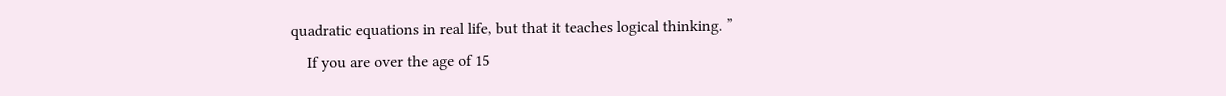quadratic equations in real life, but that it teaches logical thinking. ”
    If you are over the age of 15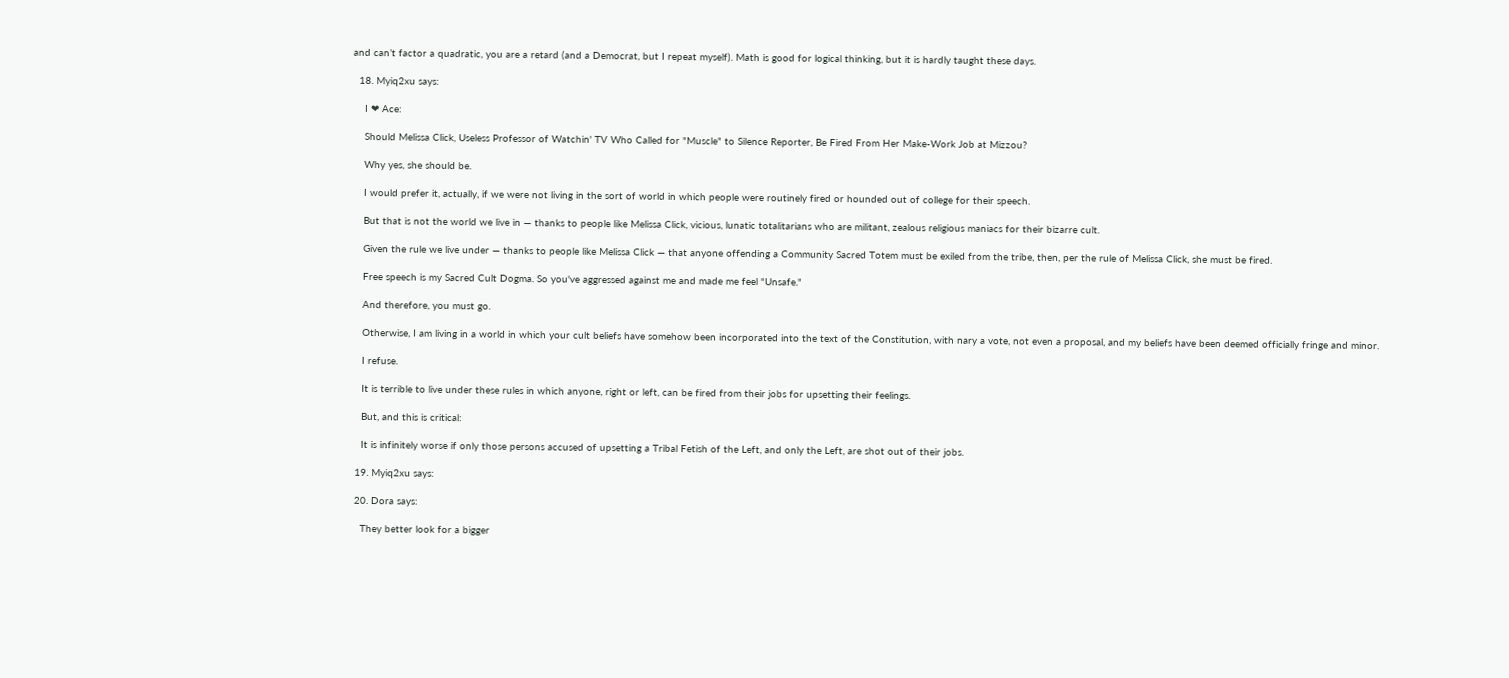and can’t factor a quadratic, you are a retard (and a Democrat, but I repeat myself). Math is good for logical thinking, but it is hardly taught these days.

  18. Myiq2xu says:

    I ❤ Ace:

    Should Melissa Click, Useless Professor of Watchin' TV Who Called for "Muscle" to Silence Reporter, Be Fired From Her Make-Work Job at Mizzou?

    Why yes, she should be.

    I would prefer it, actually, if we were not living in the sort of world in which people were routinely fired or hounded out of college for their speech.

    But that is not the world we live in — thanks to people like Melissa Click, vicious, lunatic totalitarians who are militant, zealous religious maniacs for their bizarre cult.

    Given the rule we live under — thanks to people like Melissa Click — that anyone offending a Community Sacred Totem must be exiled from the tribe, then, per the rule of Melissa Click, she must be fired.

    Free speech is my Sacred Cult Dogma. So you've aggressed against me and made me feel "Unsafe."

    And therefore, you must go.

    Otherwise, I am living in a world in which your cult beliefs have somehow been incorporated into the text of the Constitution, with nary a vote, not even a proposal, and my beliefs have been deemed officially fringe and minor.

    I refuse.

    It is terrible to live under these rules in which anyone, right or left, can be fired from their jobs for upsetting their feelings.

    But, and this is critical:

    It is infinitely worse if only those persons accused of upsetting a Tribal Fetish of the Left, and only the Left, are shot out of their jobs.

  19. Myiq2xu says:

  20. Dora says:

    They better look for a bigger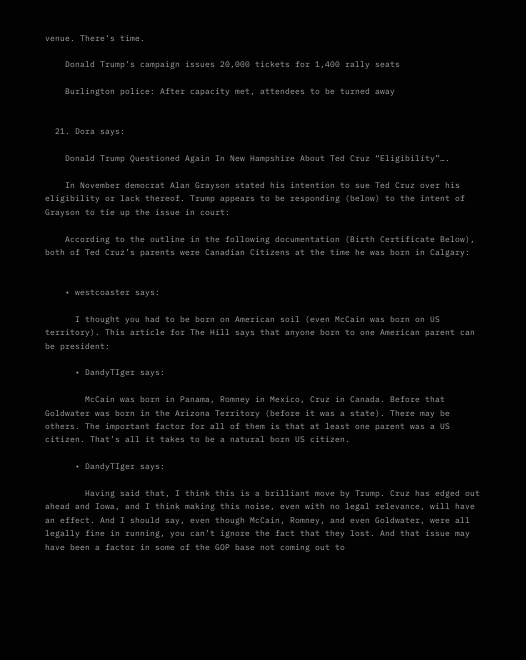venue. There’s time.

    Donald Trump’s campaign issues 20,000 tickets for 1,400 rally seats

    Burlington police: After capacity met, attendees to be turned away


  21. Dora says:

    Donald Trump Questioned Again In New Hampshire About Ted Cruz “Eligibility”….

    In November democrat Alan Grayson stated his intention to sue Ted Cruz over his eligibility or lack thereof. Trump appears to be responding (below) to the intent of Grayson to tie up the issue in court:

    According to the outline in the following documentation (Birth Certificate Below), both of Ted Cruz’s parents were Canadian Citizens at the time he was born in Calgary:


    • westcoaster says:

      I thought you had to be born on American soil (even McCain was born on US territory). This article for The Hill says that anyone born to one American parent can be president:

      • DandyTIger says:

        McCain was born in Panama, Romney in Mexico, Cruz in Canada. Before that Goldwater was born in the Arizona Territory (before it was a state). There may be others. The important factor for all of them is that at least one parent was a US citizen. That’s all it takes to be a natural born US citizen.

      • DandyTIger says:

        Having said that, I think this is a brilliant move by Trump. Cruz has edged out ahead and Iowa, and I think making this noise, even with no legal relevance, will have an effect. And I should say, even though McCain, Romney, and even Goldwater, were all legally fine in running, you can’t ignore the fact that they lost. And that issue may have been a factor in some of the GOP base not coming out to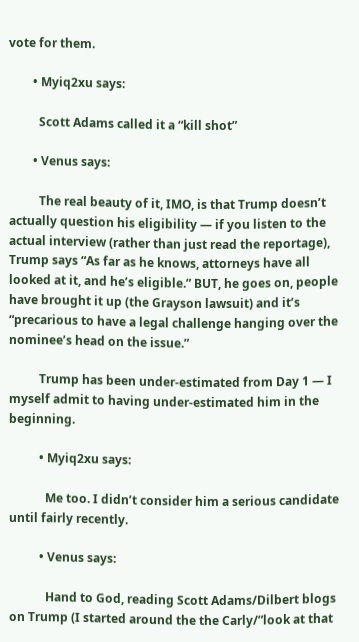vote for them.

        • Myiq2xu says:

          Scott Adams called it a “kill shot”

        • Venus says:

          The real beauty of it, IMO, is that Trump doesn’t actually question his eligibility — if you listen to the actual interview (rather than just read the reportage), Trump says “As far as he knows, attorneys have all looked at it, and he’s eligible.” BUT, he goes on, people have brought it up (the Grayson lawsuit) and it’s “precarious to have a legal challenge hanging over the nominee’s head on the issue.”

          Trump has been under-estimated from Day 1 — I myself admit to having under-estimated him in the beginning.

          • Myiq2xu says:

            Me too. I didn’t consider him a serious candidate until fairly recently.

          • Venus says:

            Hand to God, reading Scott Adams/Dilbert blogs on Trump (I started around the the Carly/”look at that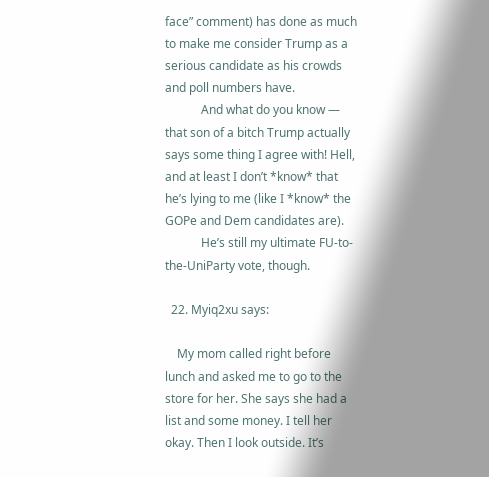face” comment) has done as much to make me consider Trump as a serious candidate as his crowds and poll numbers have.
            And what do you know — that son of a bitch Trump actually says some thing I agree with! Hell, and at least I don’t *know* that he’s lying to me (like I *know* the GOPe and Dem candidates are).
            He’s still my ultimate FU-to-the-UniParty vote, though.

  22. Myiq2xu says:

    My mom called right before lunch and asked me to go to the store for her. She says she had a list and some money. I tell her okay. Then I look outside. It’s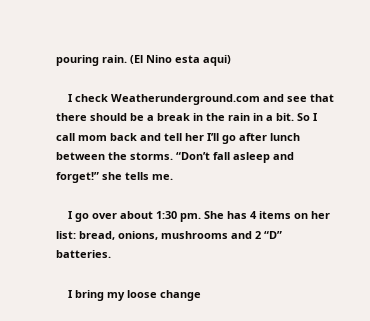pouring rain. (El Nino esta aqui)

    I check Weatherunderground.com and see that there should be a break in the rain in a bit. So I call mom back and tell her I’ll go after lunch between the storms. “Don’t fall asleep and forget!” she tells me.

    I go over about 1:30 pm. She has 4 items on her list: bread, onions, mushrooms and 2 “D” batteries.

    I bring my loose change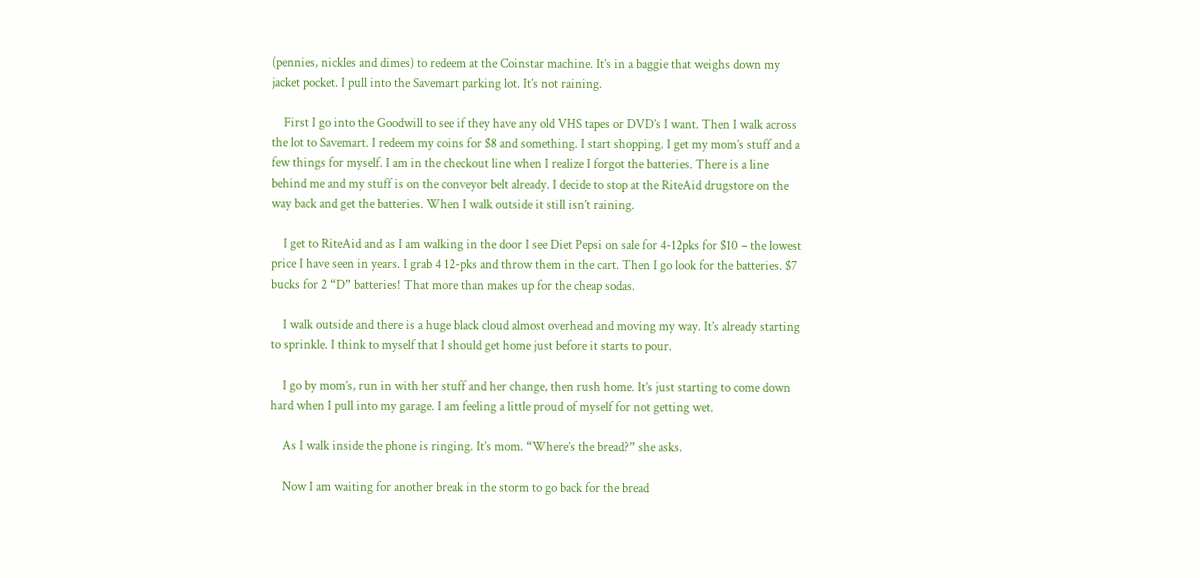(pennies, nickles and dimes) to redeem at the Coinstar machine. It’s in a baggie that weighs down my jacket pocket. I pull into the Savemart parking lot. It’s not raining.

    First I go into the Goodwill to see if they have any old VHS tapes or DVD’s I want. Then I walk across the lot to Savemart. I redeem my coins for $8 and something. I start shopping. I get my mom’s stuff and a few things for myself. I am in the checkout line when I realize I forgot the batteries. There is a line behind me and my stuff is on the conveyor belt already. I decide to stop at the RiteAid drugstore on the way back and get the batteries. When I walk outside it still isn’t raining.

    I get to RiteAid and as I am walking in the door I see Diet Pepsi on sale for 4-12pks for $10 – the lowest price I have seen in years. I grab 4 12-pks and throw them in the cart. Then I go look for the batteries. $7 bucks for 2 “D” batteries! That more than makes up for the cheap sodas.

    I walk outside and there is a huge black cloud almost overhead and moving my way. It’s already starting to sprinkle. I think to myself that I should get home just before it starts to pour.

    I go by mom’s, run in with her stuff and her change, then rush home. It’s just starting to come down hard when I pull into my garage. I am feeling a little proud of myself for not getting wet.

    As I walk inside the phone is ringing. It’s mom. “Where’s the bread?” she asks.

    Now I am waiting for another break in the storm to go back for the bread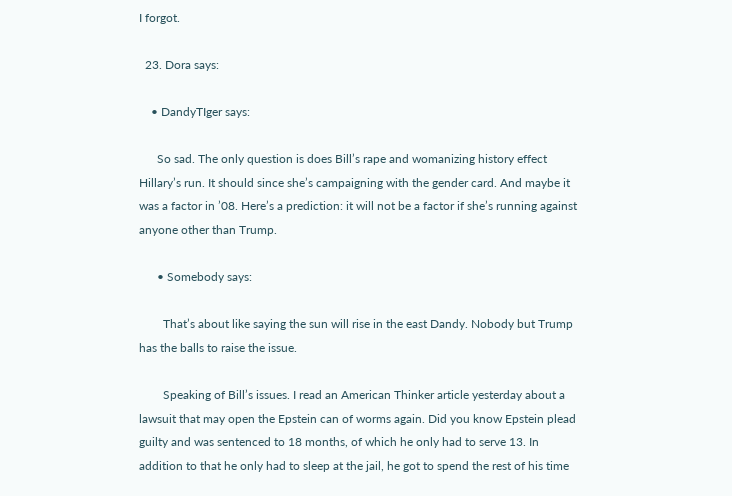I forgot.

  23. Dora says:

    • DandyTIger says:

      So sad. The only question is does Bill’s rape and womanizing history effect Hillary’s run. It should since she’s campaigning with the gender card. And maybe it was a factor in ’08. Here’s a prediction: it will not be a factor if she’s running against anyone other than Trump.

      • Somebody says:

        That’s about like saying the sun will rise in the east Dandy. Nobody but Trump has the balls to raise the issue.

        Speaking of Bill’s issues. I read an American Thinker article yesterday about a lawsuit that may open the Epstein can of worms again. Did you know Epstein plead guilty and was sentenced to 18 months, of which he only had to serve 13. In addition to that he only had to sleep at the jail, he got to spend the rest of his time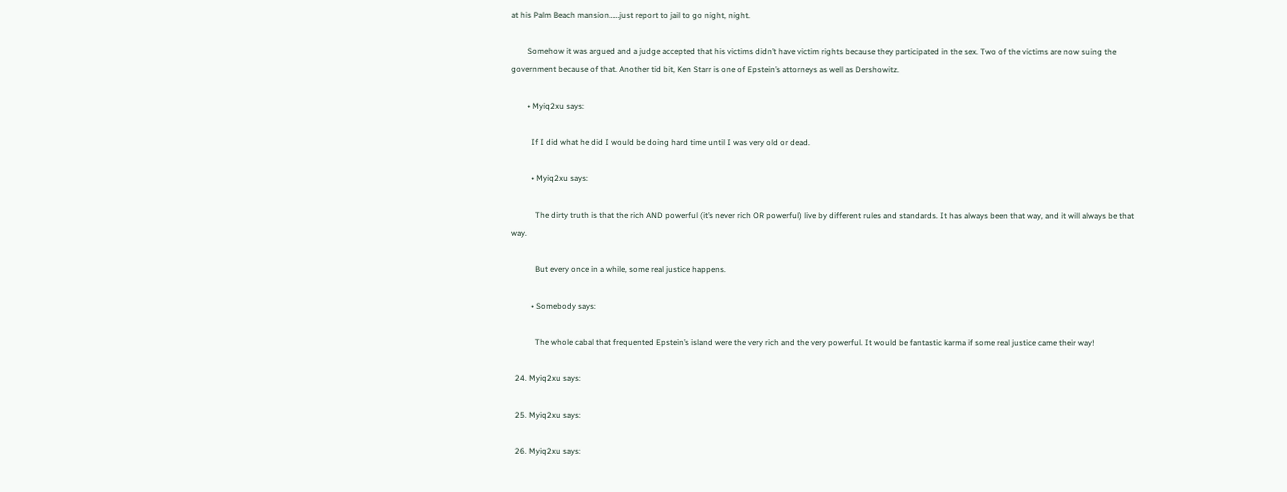at his Palm Beach mansion……just report to jail to go night, night.

        Somehow it was argued and a judge accepted that his victims didn’t have victim rights because they participated in the sex. Two of the victims are now suing the government because of that. Another tid bit, Ken Starr is one of Epstein’s attorneys as well as Dershowitz.

        • Myiq2xu says:

          If I did what he did I would be doing hard time until I was very old or dead.

          • Myiq2xu says:

            The dirty truth is that the rich AND powerful (it’s never rich OR powerful) live by different rules and standards. It has always been that way, and it will always be that way.

            But every once in a while, some real justice happens.

          • Somebody says:

            The whole cabal that frequented Epstein’s island were the very rich and the very powerful. It would be fantastic karma if some real justice came their way!

  24. Myiq2xu says:

  25. Myiq2xu says:

  26. Myiq2xu says: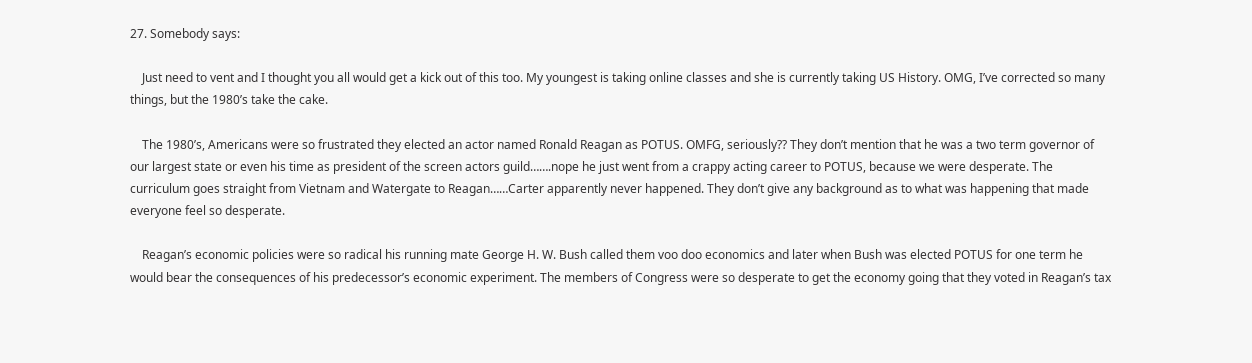27. Somebody says:

    Just need to vent and I thought you all would get a kick out of this too. My youngest is taking online classes and she is currently taking US History. OMG, I’ve corrected so many things, but the 1980’s take the cake.

    The 1980’s, Americans were so frustrated they elected an actor named Ronald Reagan as POTUS. OMFG, seriously?? They don’t mention that he was a two term governor of our largest state or even his time as president of the screen actors guild…….nope he just went from a crappy acting career to POTUS, because we were desperate. The curriculum goes straight from Vietnam and Watergate to Reagan……Carter apparently never happened. They don’t give any background as to what was happening that made everyone feel so desperate.

    Reagan’s economic policies were so radical his running mate George H. W. Bush called them voo doo economics and later when Bush was elected POTUS for one term he would bear the consequences of his predecessor’s economic experiment. The members of Congress were so desperate to get the economy going that they voted in Reagan’s tax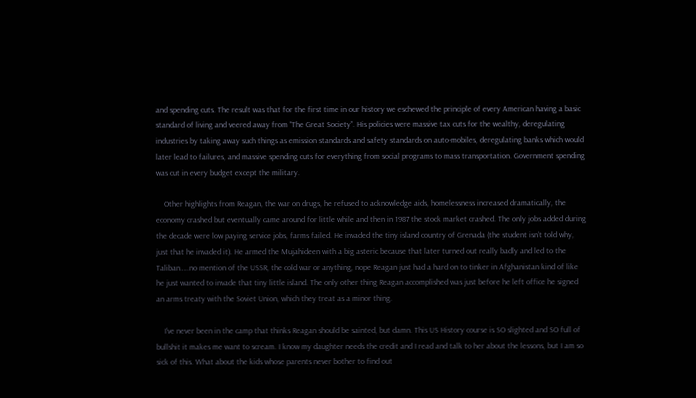and spending cuts. The result was that for the first time in our history we eschewed the principle of every American having a basic standard of living and veered away from “The Great Society”. His policies were massive tax cuts for the wealthy, deregulating industries by taking away such things as emission standards and safety standards on auto-mobiles, deregulating banks which would later lead to failures, and massive spending cuts for everything from social programs to mass transportation. Government spending was cut in every budget except the military.

    Other highlights from Reagan, the war on drugs, he refused to acknowledge aids, homelessness increased dramatically, the economy crashed but eventually came around for little while and then in 1987 the stock market crashed. The only jobs added during the decade were low paying service jobs, farms failed. He invaded the tiny island country of Grenada (the student isn’t told why, just that he invaded it). He armed the Mujahideen with a big asteric because that later turned out really badly and led to the Taliban…..no mention of the USSR, the cold war or anything, nope Reagan just had a hard on to tinker in Afghanistan kind of like he just wanted to invade that tiny little island. The only other thing Reagan accomplished was just before he left office he signed an arms treaty with the Soviet Union, which they treat as a minor thing.

    I’ve never been in the camp that thinks Reagan should be sainted, but damn. This US History course is SO slighted and SO full of bullshit it makes me want to scream. I know my daughter needs the credit and I read and talk to her about the lessons, but I am so sick of this. What about the kids whose parents never bother to find out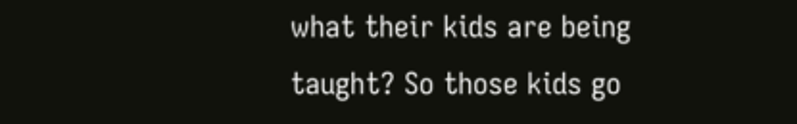what their kids are being taught? So those kids go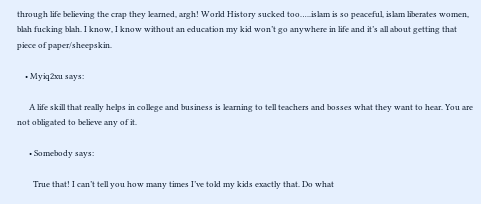through life believing the crap they learned, argh! World History sucked too…..islam is so peaceful, islam liberates women, blah fucking blah. I know, I know without an education my kid won’t go anywhere in life and it’s all about getting that piece of paper/sheepskin.

    • Myiq2xu says:

      A life skill that really helps in college and business is learning to tell teachers and bosses what they want to hear. You are not obligated to believe any of it.

      • Somebody says:

        True that! I can’t tell you how many times I’ve told my kids exactly that. Do what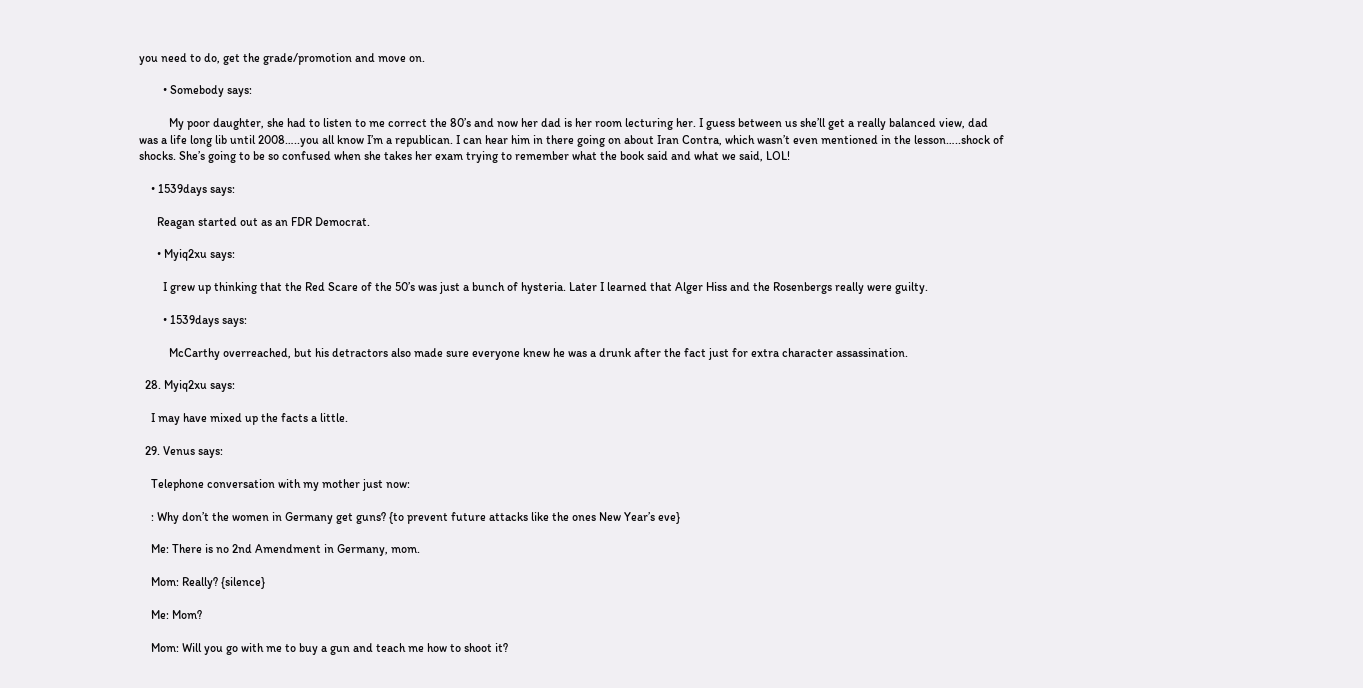you need to do, get the grade/promotion and move on.

        • Somebody says:

          My poor daughter, she had to listen to me correct the 80’s and now her dad is her room lecturing her. I guess between us she’ll get a really balanced view, dad was a life long lib until 2008…..you all know I’m a republican. I can hear him in there going on about Iran Contra, which wasn’t even mentioned in the lesson…..shock of shocks. She’s going to be so confused when she takes her exam trying to remember what the book said and what we said, LOL!

    • 1539days says:

      Reagan started out as an FDR Democrat.

      • Myiq2xu says:

        I grew up thinking that the Red Scare of the 50’s was just a bunch of hysteria. Later I learned that Alger Hiss and the Rosenbergs really were guilty.

        • 1539days says:

          McCarthy overreached, but his detractors also made sure everyone knew he was a drunk after the fact just for extra character assassination.

  28. Myiq2xu says:

    I may have mixed up the facts a little.

  29. Venus says:

    Telephone conversation with my mother just now:

    : Why don’t the women in Germany get guns? {to prevent future attacks like the ones New Year’s eve}

    Me: There is no 2nd Amendment in Germany, mom.

    Mom: Really? {silence}

    Me: Mom?

    Mom: Will you go with me to buy a gun and teach me how to shoot it?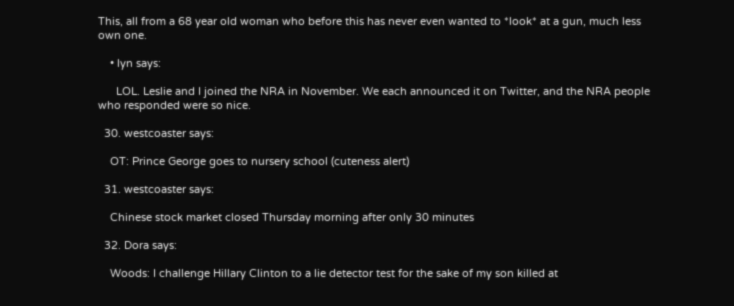This, all from a 68 year old woman who before this has never even wanted to *look* at a gun, much less own one.

    • lyn says:

      LOL. Leslie and I joined the NRA in November. We each announced it on Twitter, and the NRA people who responded were so nice.

  30. westcoaster says:

    OT: Prince George goes to nursery school (cuteness alert)

  31. westcoaster says:

    Chinese stock market closed Thursday morning after only 30 minutes

  32. Dora says:

    Woods: I challenge Hillary Clinton to a lie detector test for the sake of my son killed at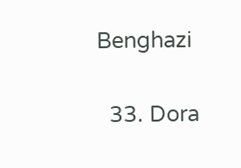Benghazi

  33. Dora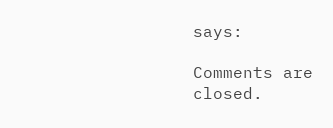says:

Comments are closed.